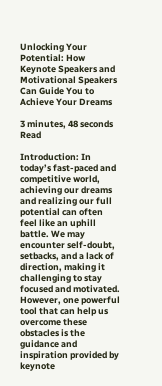Unlocking Your Potential: How Keynote Speakers and Motivational Speakers Can Guide You to Achieve Your Dreams

3 minutes, 48 seconds Read

Introduction: In today’s fast-paced and competitive world, achieving our dreams and realizing our full potential can often feel like an uphill battle. We may encounter self-doubt, setbacks, and a lack of direction, making it challenging to stay focused and motivated. However, one powerful tool that can help us overcome these obstacles is the guidance and inspiration provided by keynote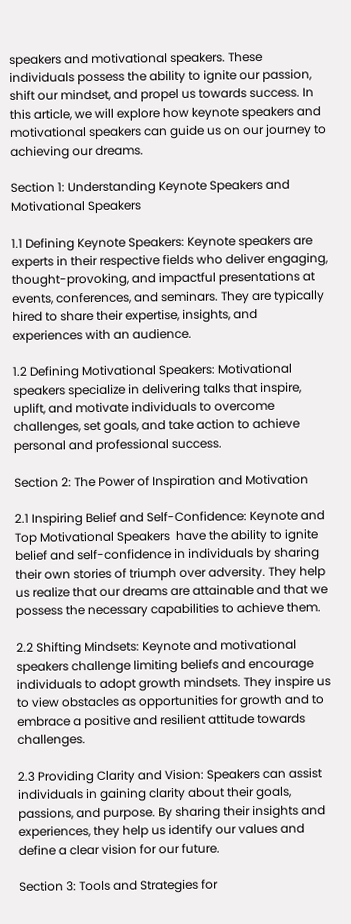speakers and motivational speakers. These individuals possess the ability to ignite our passion, shift our mindset, and propel us towards success. In this article, we will explore how keynote speakers and motivational speakers can guide us on our journey to achieving our dreams.

Section 1: Understanding Keynote Speakers and Motivational Speakers

1.1 Defining Keynote Speakers: Keynote speakers are experts in their respective fields who deliver engaging, thought-provoking, and impactful presentations at events, conferences, and seminars. They are typically hired to share their expertise, insights, and experiences with an audience.

1.2 Defining Motivational Speakers: Motivational speakers specialize in delivering talks that inspire, uplift, and motivate individuals to overcome challenges, set goals, and take action to achieve personal and professional success.

Section 2: The Power of Inspiration and Motivation

2.1 Inspiring Belief and Self-Confidence: Keynote and Top Motivational Speakers  have the ability to ignite belief and self-confidence in individuals by sharing their own stories of triumph over adversity. They help us realize that our dreams are attainable and that we possess the necessary capabilities to achieve them.

2.2 Shifting Mindsets: Keynote and motivational speakers challenge limiting beliefs and encourage individuals to adopt growth mindsets. They inspire us to view obstacles as opportunities for growth and to embrace a positive and resilient attitude towards challenges.

2.3 Providing Clarity and Vision: Speakers can assist individuals in gaining clarity about their goals, passions, and purpose. By sharing their insights and experiences, they help us identify our values and define a clear vision for our future.

Section 3: Tools and Strategies for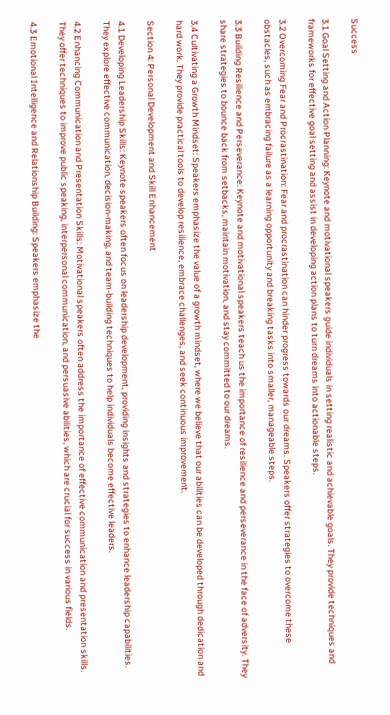Success

3.1 Goal Setting and Action Planning: Keynote and motivational speakers guide individuals in setting realistic and achievable goals. They provide techniques and frameworks for effective goal setting and assist in developing action plans to turn dreams into actionable steps.

3.2 Overcoming Fear and Procrastination: Fear and procrastination can hinder progress towards our dreams. Speakers offer strategies to overcome these obstacles, such as embracing failure as a learning opportunity and breaking tasks into smaller, manageable steps.

3.3 Building Resilience and Perseverance: Keynote and motivational speakers teach us the importance of resilience and perseverance in the face of adversity. They share strategies to bounce back from setbacks, maintain motivation, and stay committed to our dreams.

3.4 Cultivating a Growth Mindset: Speakers emphasize the value of a growth mindset, where we believe that our abilities can be developed through dedication and hard work. They provide practical tools to develop resilience, embrace challenges, and seek continuous improvement.

Section 4: Personal Development and Skill Enhancement

4.1 Developing Leadership Skills: Keynote speakers often focus on leadership development, providing insights and strategies to enhance leadership capabilities. They explore effective communication, decision-making, and team-building techniques to help individuals become effective leaders.

4.2 Enhancing Communication and Presentation Skills: Motivational speakers often address the importance of effective communication and presentation skills. They offer techniques to improve public speaking, interpersonal communication, and persuasive abilities, which are crucial for success in various fields.

4.3 Emotional Intelligence and Relationship Building: Speakers emphasize the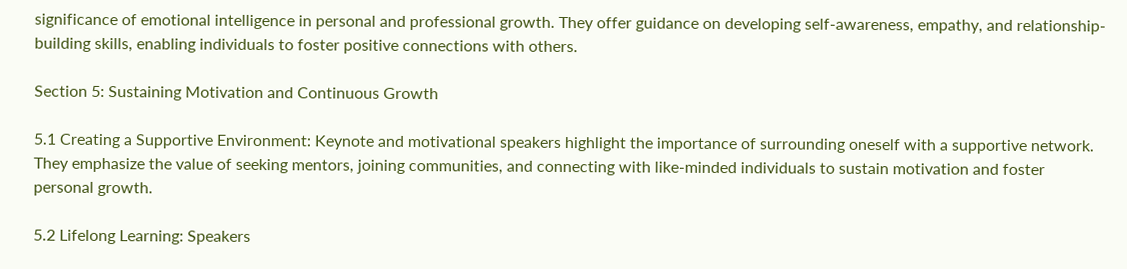significance of emotional intelligence in personal and professional growth. They offer guidance on developing self-awareness, empathy, and relationship-building skills, enabling individuals to foster positive connections with others.

Section 5: Sustaining Motivation and Continuous Growth

5.1 Creating a Supportive Environment: Keynote and motivational speakers highlight the importance of surrounding oneself with a supportive network. They emphasize the value of seeking mentors, joining communities, and connecting with like-minded individuals to sustain motivation and foster personal growth.

5.2 Lifelong Learning: Speakers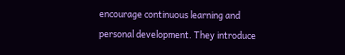encourage continuous learning and personal development. They introduce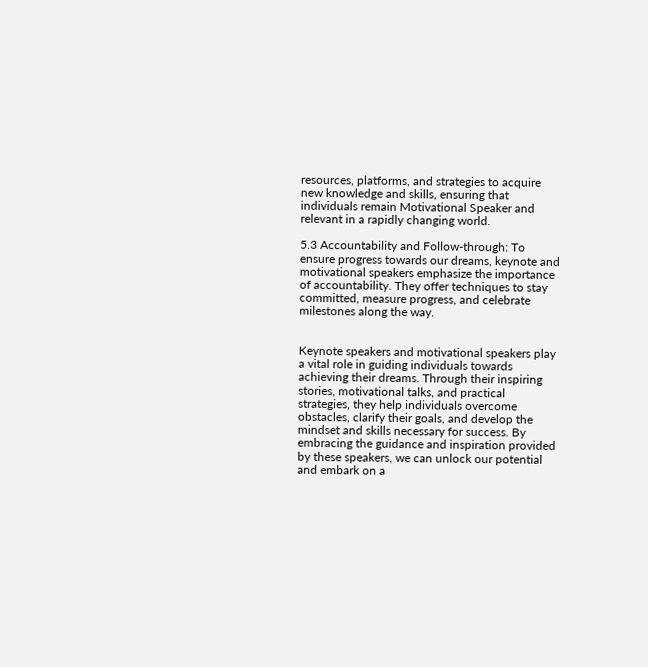resources, platforms, and strategies to acquire new knowledge and skills, ensuring that individuals remain Motivational Speaker and relevant in a rapidly changing world.

5.3 Accountability and Follow-through: To ensure progress towards our dreams, keynote and motivational speakers emphasize the importance of accountability. They offer techniques to stay committed, measure progress, and celebrate milestones along the way.


Keynote speakers and motivational speakers play a vital role in guiding individuals towards achieving their dreams. Through their inspiring stories, motivational talks, and practical strategies, they help individuals overcome obstacles, clarify their goals, and develop the mindset and skills necessary for success. By embracing the guidance and inspiration provided by these speakers, we can unlock our potential and embark on a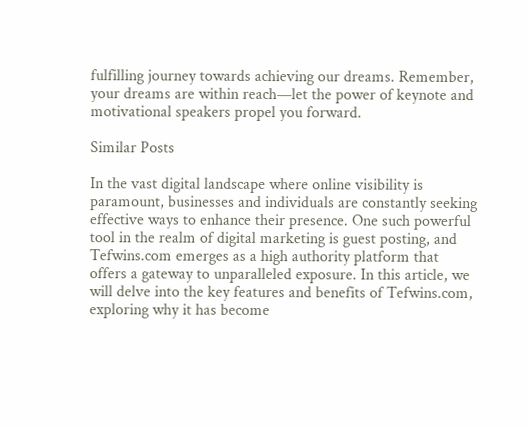fulfilling journey towards achieving our dreams. Remember, your dreams are within reach—let the power of keynote and motivational speakers propel you forward.

Similar Posts

In the vast digital landscape where online visibility is paramount, businesses and individuals are constantly seeking effective ways to enhance their presence. One such powerful tool in the realm of digital marketing is guest posting, and Tefwins.com emerges as a high authority platform that offers a gateway to unparalleled exposure. In this article, we will delve into the key features and benefits of Tefwins.com, exploring why it has become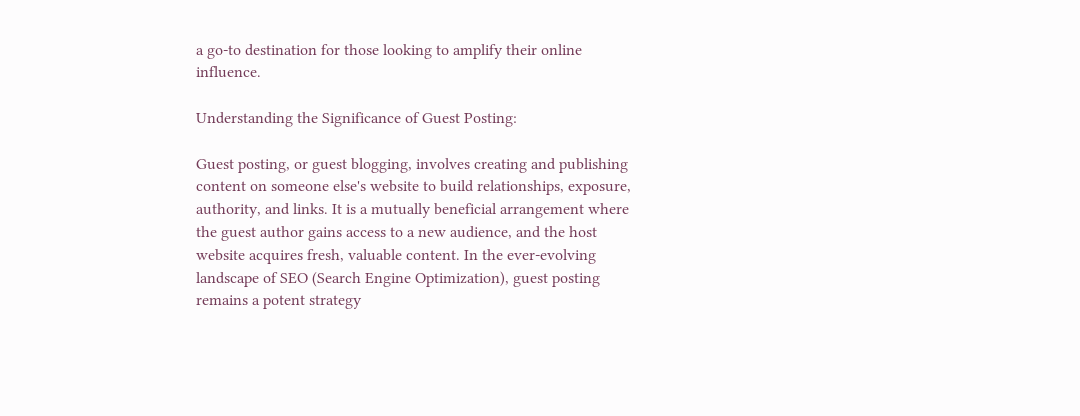a go-to destination for those looking to amplify their online influence.

Understanding the Significance of Guest Posting:

Guest posting, or guest blogging, involves creating and publishing content on someone else's website to build relationships, exposure, authority, and links. It is a mutually beneficial arrangement where the guest author gains access to a new audience, and the host website acquires fresh, valuable content. In the ever-evolving landscape of SEO (Search Engine Optimization), guest posting remains a potent strategy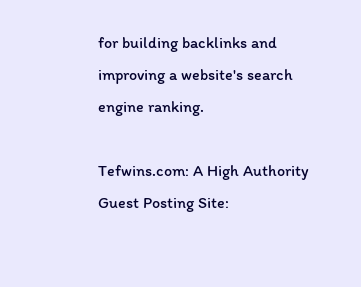for building backlinks and improving a website's search engine ranking.

Tefwins.com: A High Authority Guest Posting Site: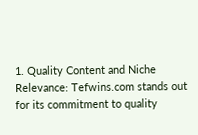1. Quality Content and Niche Relevance: Tefwins.com stands out for its commitment to quality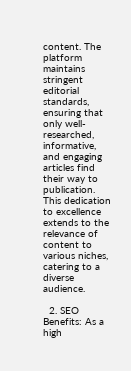content. The platform maintains stringent editorial standards, ensuring that only well-researched, informative, and engaging articles find their way to publication. This dedication to excellence extends to the relevance of content to various niches, catering to a diverse audience.

  2. SEO Benefits: As a high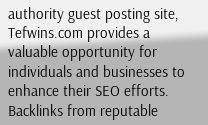authority guest posting site, Tefwins.com provides a valuable opportunity for individuals and businesses to enhance their SEO efforts. Backlinks from reputable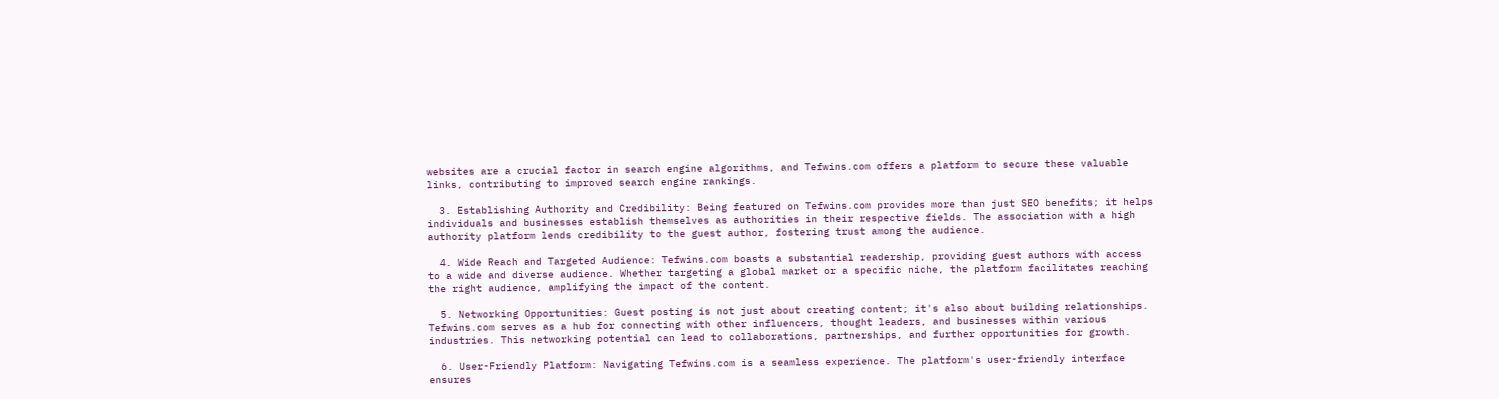websites are a crucial factor in search engine algorithms, and Tefwins.com offers a platform to secure these valuable links, contributing to improved search engine rankings.

  3. Establishing Authority and Credibility: Being featured on Tefwins.com provides more than just SEO benefits; it helps individuals and businesses establish themselves as authorities in their respective fields. The association with a high authority platform lends credibility to the guest author, fostering trust among the audience.

  4. Wide Reach and Targeted Audience: Tefwins.com boasts a substantial readership, providing guest authors with access to a wide and diverse audience. Whether targeting a global market or a specific niche, the platform facilitates reaching the right audience, amplifying the impact of the content.

  5. Networking Opportunities: Guest posting is not just about creating content; it's also about building relationships. Tefwins.com serves as a hub for connecting with other influencers, thought leaders, and businesses within various industries. This networking potential can lead to collaborations, partnerships, and further opportunities for growth.

  6. User-Friendly Platform: Navigating Tefwins.com is a seamless experience. The platform's user-friendly interface ensures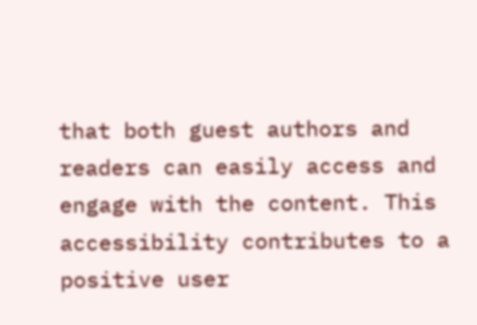that both guest authors and readers can easily access and engage with the content. This accessibility contributes to a positive user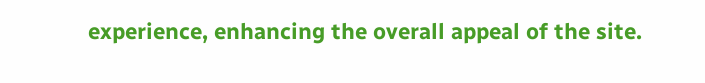experience, enhancing the overall appeal of the site.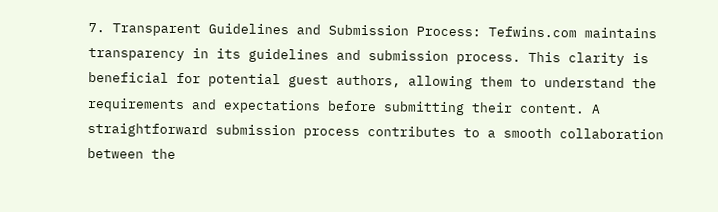7. Transparent Guidelines and Submission Process: Tefwins.com maintains transparency in its guidelines and submission process. This clarity is beneficial for potential guest authors, allowing them to understand the requirements and expectations before submitting their content. A straightforward submission process contributes to a smooth collaboration between the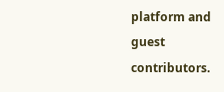platform and guest contributors.